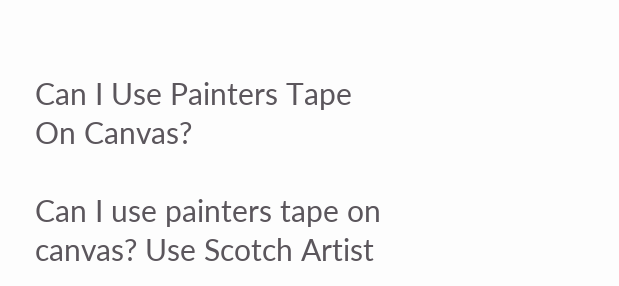Can I Use Painters Tape On Canvas?

Can I use painters tape on canvas? Use Scotch Artist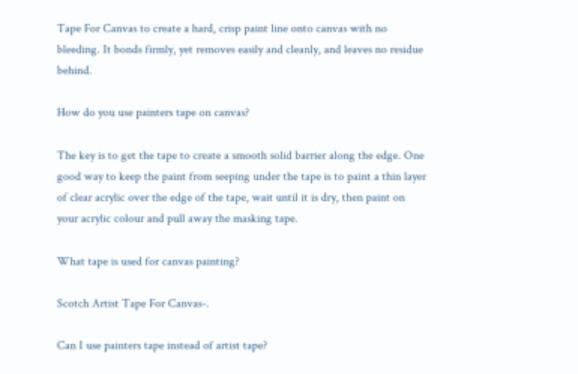Tape For Canvas to create a hard, crisp paint line onto canvas with no bleeding. It bonds firmly, yet removes easily and cleanly, and leaves no residue behind.

How do you use painters tape on canvas?

The key is to get the tape to create a smooth solid barrier along the edge. One good way to keep the paint from seeping under the tape is to paint a thin layer of clear acrylic over the edge of the tape, wait until it is dry, then paint on your acrylic colour and pull away the masking tape.

What tape is used for canvas painting?

Scotch Artist Tape For Canvas-.

Can I use painters tape instead of artist tape?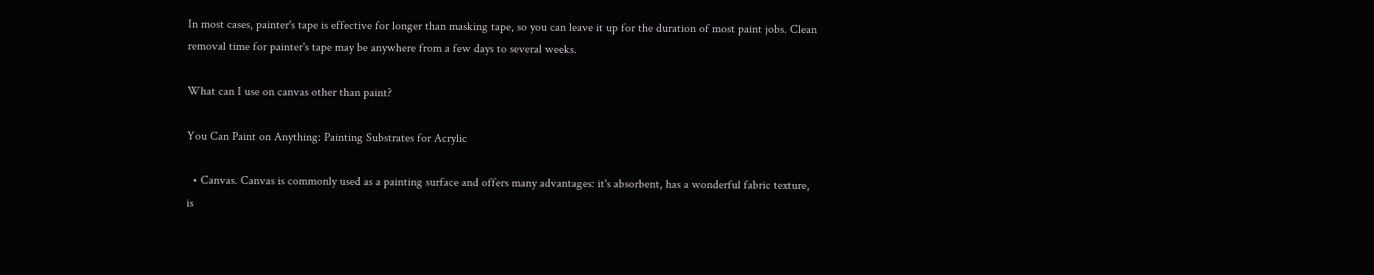In most cases, painter's tape is effective for longer than masking tape, so you can leave it up for the duration of most paint jobs. Clean removal time for painter's tape may be anywhere from a few days to several weeks.

What can I use on canvas other than paint?

You Can Paint on Anything: Painting Substrates for Acrylic

  • Canvas. Canvas is commonly used as a painting surface and offers many advantages: it's absorbent, has a wonderful fabric texture, is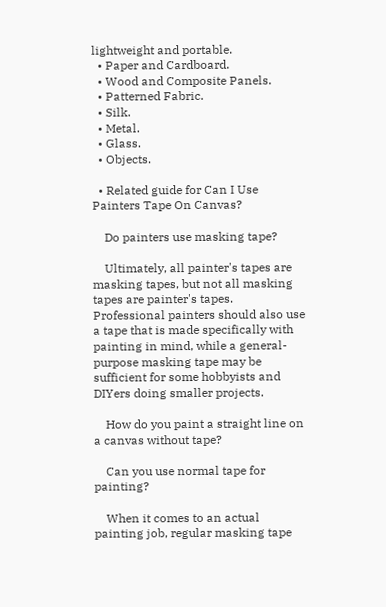lightweight and portable.
  • Paper and Cardboard.
  • Wood and Composite Panels.
  • Patterned Fabric.
  • Silk.
  • Metal.
  • Glass.
  • Objects.

  • Related guide for Can I Use Painters Tape On Canvas?

    Do painters use masking tape?

    Ultimately, all painter's tapes are masking tapes, but not all masking tapes are painter's tapes. Professional painters should also use a tape that is made specifically with painting in mind, while a general-purpose masking tape may be sufficient for some hobbyists and DIYers doing smaller projects.

    How do you paint a straight line on a canvas without tape?

    Can you use normal tape for painting?

    When it comes to an actual painting job, regular masking tape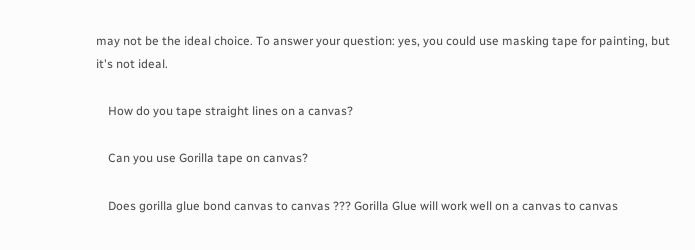may not be the ideal choice. To answer your question: yes, you could use masking tape for painting, but it's not ideal.

    How do you tape straight lines on a canvas?

    Can you use Gorilla tape on canvas?

    Does gorilla glue bond canvas to canvas ??? Gorilla Glue will work well on a canvas to canvas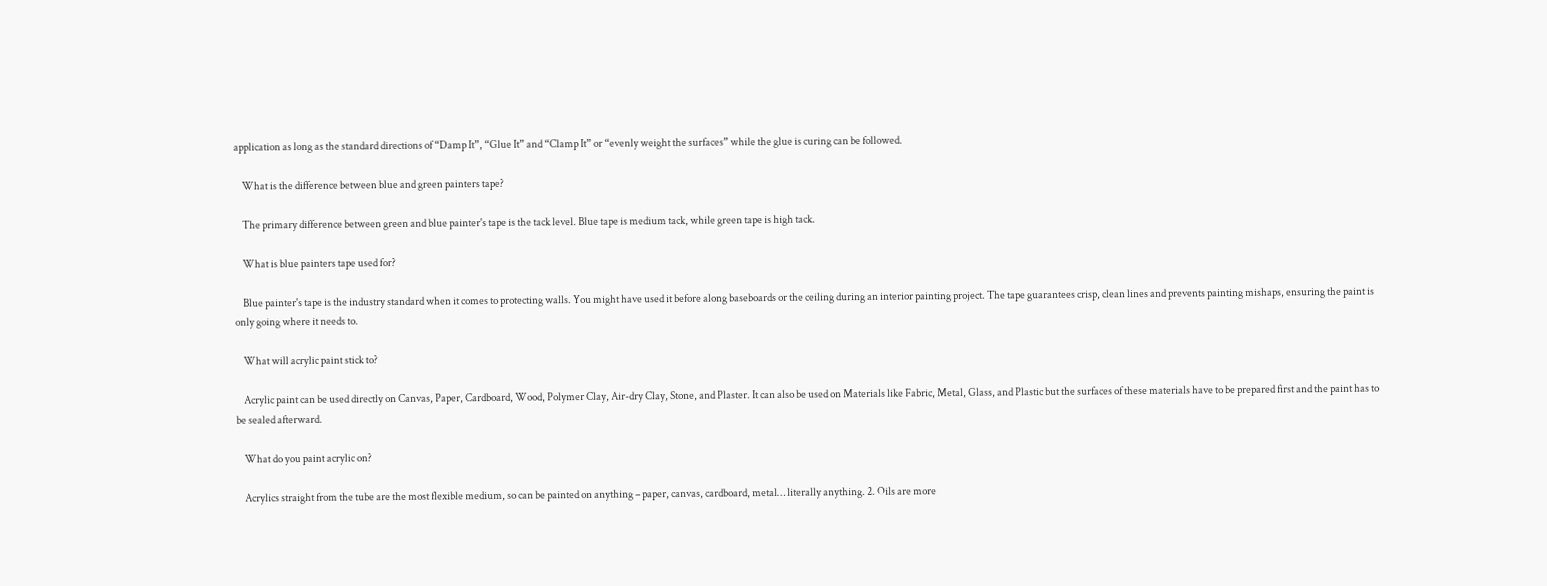application as long as the standard directions of “Damp It”, “Glue It” and “Clamp It” or “evenly weight the surfaces” while the glue is curing can be followed.

    What is the difference between blue and green painters tape?

    The primary difference between green and blue painter's tape is the tack level. Blue tape is medium tack, while green tape is high tack.

    What is blue painters tape used for?

    Blue painter's tape is the industry standard when it comes to protecting walls. You might have used it before along baseboards or the ceiling during an interior painting project. The tape guarantees crisp, clean lines and prevents painting mishaps, ensuring the paint is only going where it needs to.

    What will acrylic paint stick to?

    Acrylic paint can be used directly on Canvas, Paper, Cardboard, Wood, Polymer Clay, Air-dry Clay, Stone, and Plaster. It can also be used on Materials like Fabric, Metal, Glass, and Plastic but the surfaces of these materials have to be prepared first and the paint has to be sealed afterward.

    What do you paint acrylic on?

    Acrylics straight from the tube are the most flexible medium, so can be painted on anything – paper, canvas, cardboard, metal… literally anything. 2. Oils are more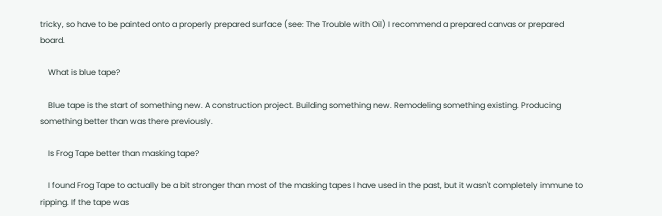tricky, so have to be painted onto a properly prepared surface (see: The Trouble with Oil) I recommend a prepared canvas or prepared board.

    What is blue tape?

    Blue tape is the start of something new. A construction project. Building something new. Remodeling something existing. Producing something better than was there previously.

    Is Frog Tape better than masking tape?

    I found Frog Tape to actually be a bit stronger than most of the masking tapes I have used in the past, but it wasn't completely immune to ripping. If the tape was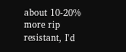about 10-20% more rip resistant, I'd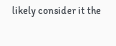likely consider it the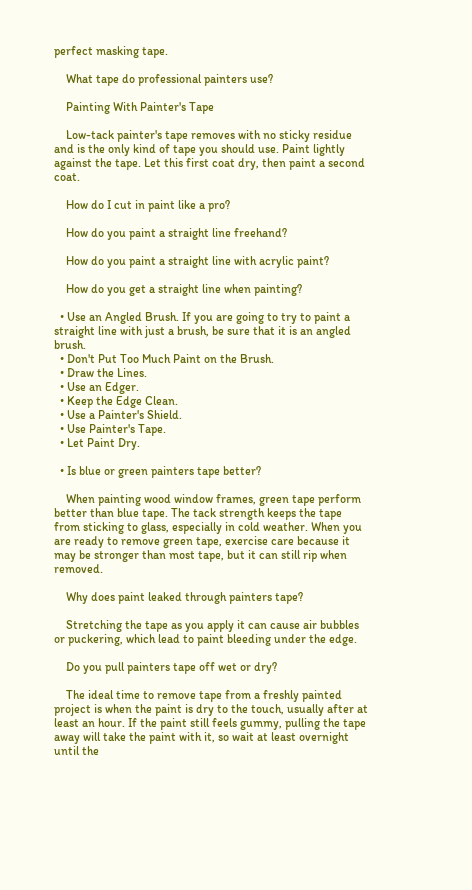perfect masking tape.

    What tape do professional painters use?

    Painting With Painter's Tape

    Low-tack painter's tape removes with no sticky residue and is the only kind of tape you should use. Paint lightly against the tape. Let this first coat dry, then paint a second coat.

    How do I cut in paint like a pro?

    How do you paint a straight line freehand?

    How do you paint a straight line with acrylic paint?

    How do you get a straight line when painting?

  • Use an Angled Brush. If you are going to try to paint a straight line with just a brush, be sure that it is an angled brush.
  • Don't Put Too Much Paint on the Brush.
  • Draw the Lines.
  • Use an Edger.
  • Keep the Edge Clean.
  • Use a Painter's Shield.
  • Use Painter's Tape.
  • Let Paint Dry.

  • Is blue or green painters tape better?

    When painting wood window frames, green tape perform better than blue tape. The tack strength keeps the tape from sticking to glass, especially in cold weather. When you are ready to remove green tape, exercise care because it may be stronger than most tape, but it can still rip when removed.

    Why does paint leaked through painters tape?

    Stretching the tape as you apply it can cause air bubbles or puckering, which lead to paint bleeding under the edge.

    Do you pull painters tape off wet or dry?

    The ideal time to remove tape from a freshly painted project is when the paint is dry to the touch, usually after at least an hour. If the paint still feels gummy, pulling the tape away will take the paint with it, so wait at least overnight until the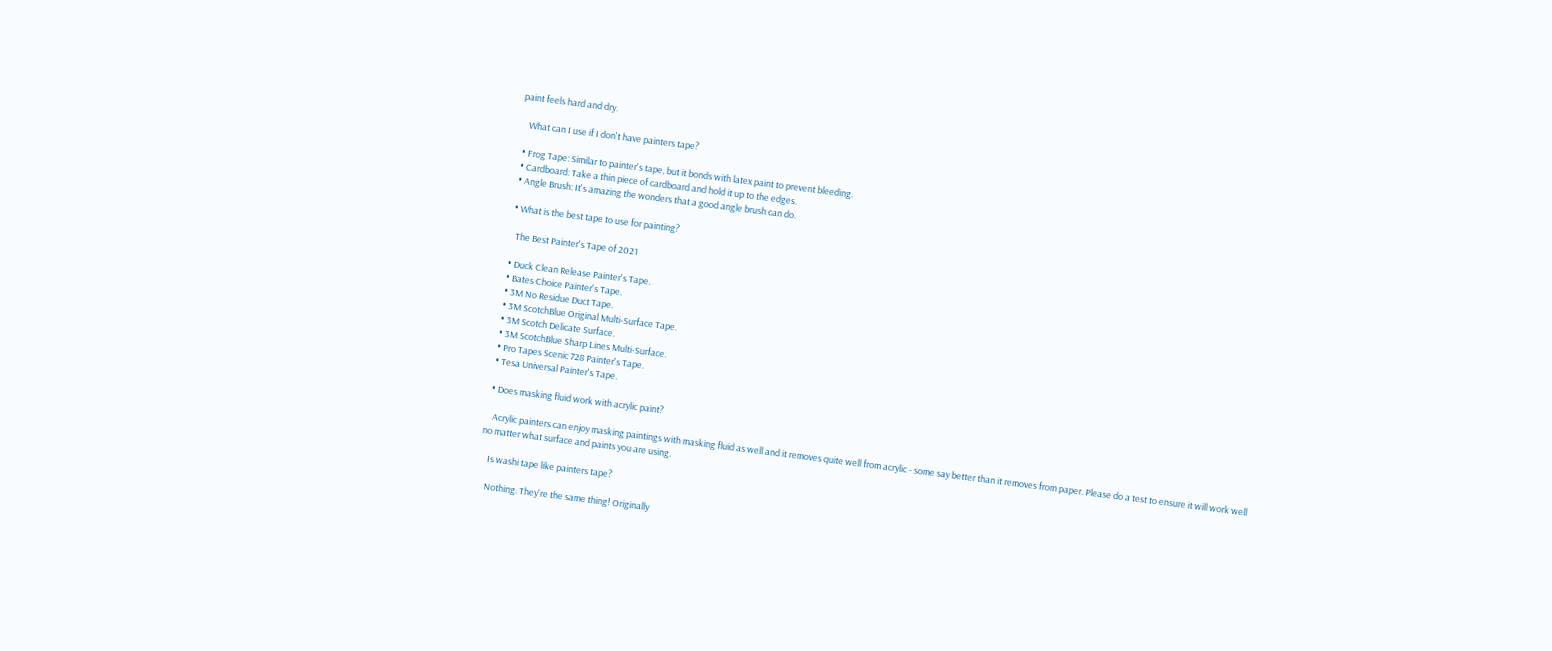paint feels hard and dry.

    What can I use if I don't have painters tape?

  • Frog Tape: Similar to painter's tape, but it bonds with latex paint to prevent bleeding.
  • Cardboard: Take a thin piece of cardboard and hold it up to the edges.
  • Angle Brush: It's amazing the wonders that a good angle brush can do.

  • What is the best tape to use for painting?

    The Best Painter's Tape of 2021

  • Duck Clean Release Painter's Tape.
  • Bates Choice Painter's Tape.
  • 3M No Residue Duct Tape.
  • 3M ScotchBlue Original Multi-Surface Tape.
  • 3M Scotch Delicate Surface.
  • 3M ScotchBlue Sharp Lines Multi-Surface.
  • Pro Tapes Scenic 728 Painter's Tape.
  • Tesa Universal Painter's Tape.

  • Does masking fluid work with acrylic paint?

    Acrylic painters can enjoy masking paintings with masking fluid as well and it removes quite well from acrylic - some say better than it removes from paper. Please do a test to ensure it will work well no matter what surface and paints you are using.

    Is washi tape like painters tape?

    Nothing. They're the same thing! Originally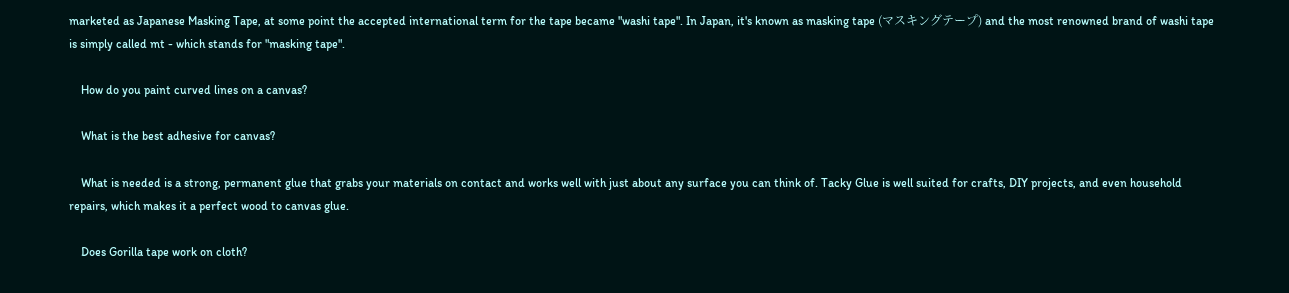marketed as Japanese Masking Tape, at some point the accepted international term for the tape became "washi tape". In Japan, it's known as masking tape (マスキングテープ) and the most renowned brand of washi tape is simply called mt - which stands for "masking tape".

    How do you paint curved lines on a canvas?

    What is the best adhesive for canvas?

    What is needed is a strong, permanent glue that grabs your materials on contact and works well with just about any surface you can think of. Tacky Glue is well suited for crafts, DIY projects, and even household repairs, which makes it a perfect wood to canvas glue.

    Does Gorilla tape work on cloth?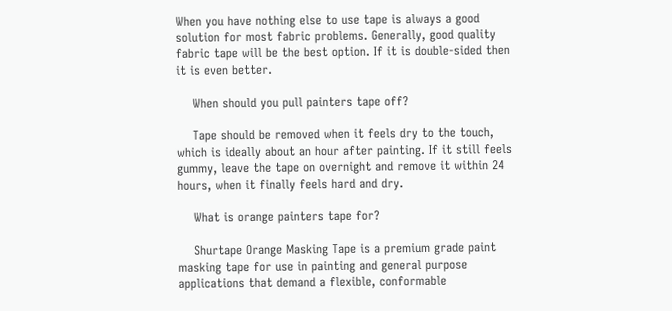When you have nothing else to use tape is always a good solution for most fabric problems. Generally, good quality fabric tape will be the best option. If it is double-sided then it is even better.

    When should you pull painters tape off?

    Tape should be removed when it feels dry to the touch, which is ideally about an hour after painting. If it still feels gummy, leave the tape on overnight and remove it within 24 hours, when it finally feels hard and dry.

    What is orange painters tape for?

    Shurtape Orange Masking Tape is a premium grade paint masking tape for use in painting and general purpose applications that demand a flexible, conformable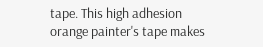tape. This high adhesion orange painter's tape makes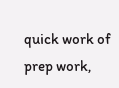quick work of prep work,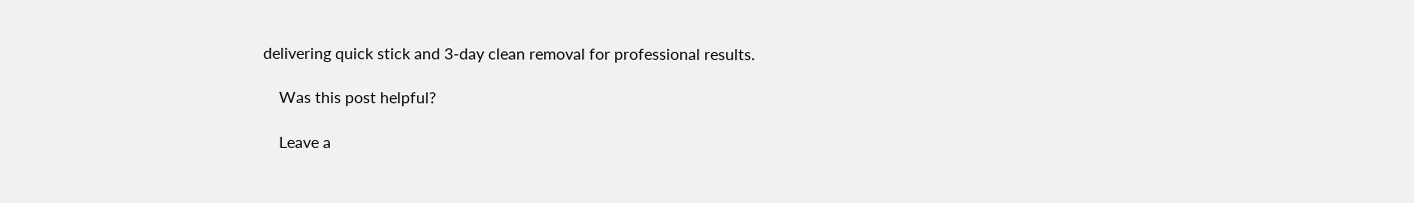delivering quick stick and 3-day clean removal for professional results.

    Was this post helpful?

    Leave a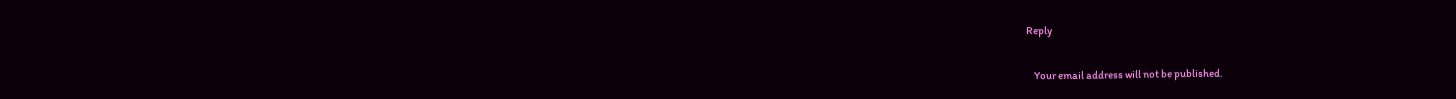Reply

    Your email address will not be published.